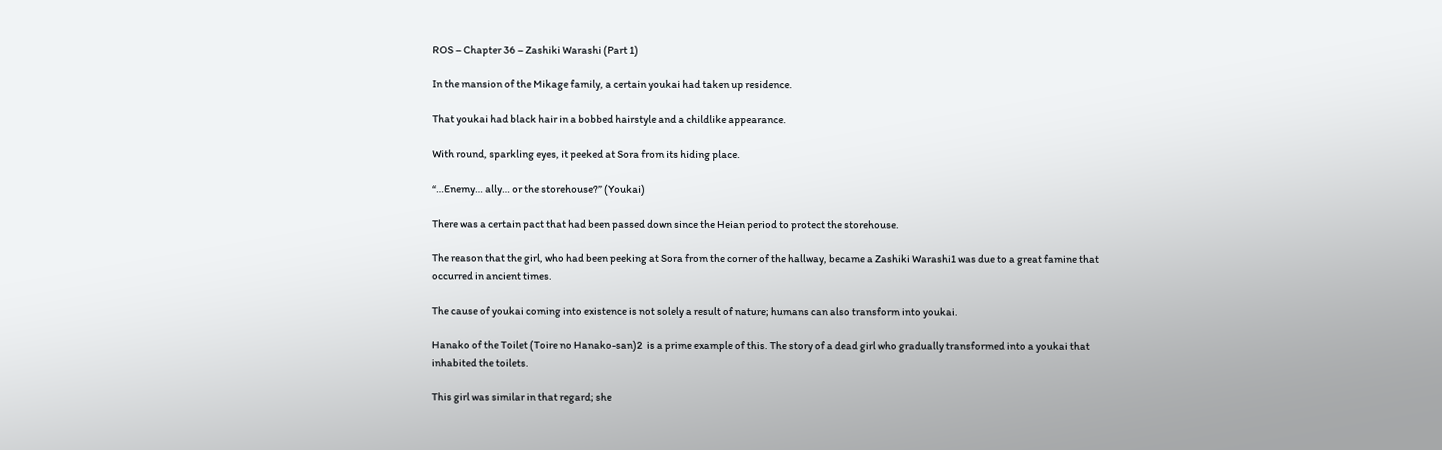ROS – Chapter 36 – Zashiki Warashi (Part 1)

In the mansion of the Mikage family, a certain youkai had taken up residence.

That youkai had black hair in a bobbed hairstyle and a childlike appearance.

With round, sparkling eyes, it peeked at Sora from its hiding place.

“…Enemy… ally… or the storehouse?” (Youkai)

There was a certain pact that had been passed down since the Heian period to protect the storehouse.

The reason that the girl, who had been peeking at Sora from the corner of the hallway, became a Zashiki Warashi1 was due to a great famine that occurred in ancient times.

The cause of youkai coming into existence is not solely a result of nature; humans can also transform into youkai.

Hanako of the Toilet (Toire no Hanako-san)2  is a prime example of this. The story of a dead girl who gradually transformed into a youkai that inhabited the toilets.

This girl was similar in that regard; she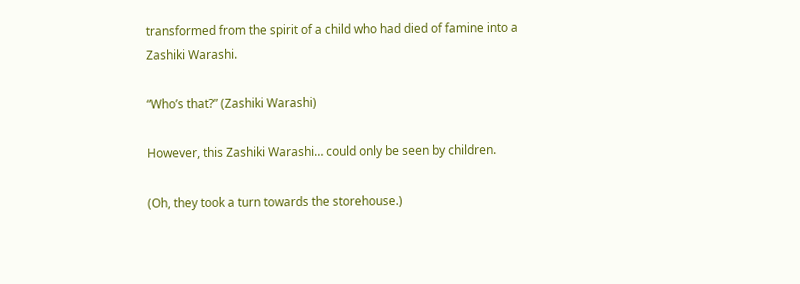transformed from the spirit of a child who had died of famine into a Zashiki Warashi.

“Who’s that?” (Zashiki Warashi)

However, this Zashiki Warashi… could only be seen by children.

(Oh, they took a turn towards the storehouse.)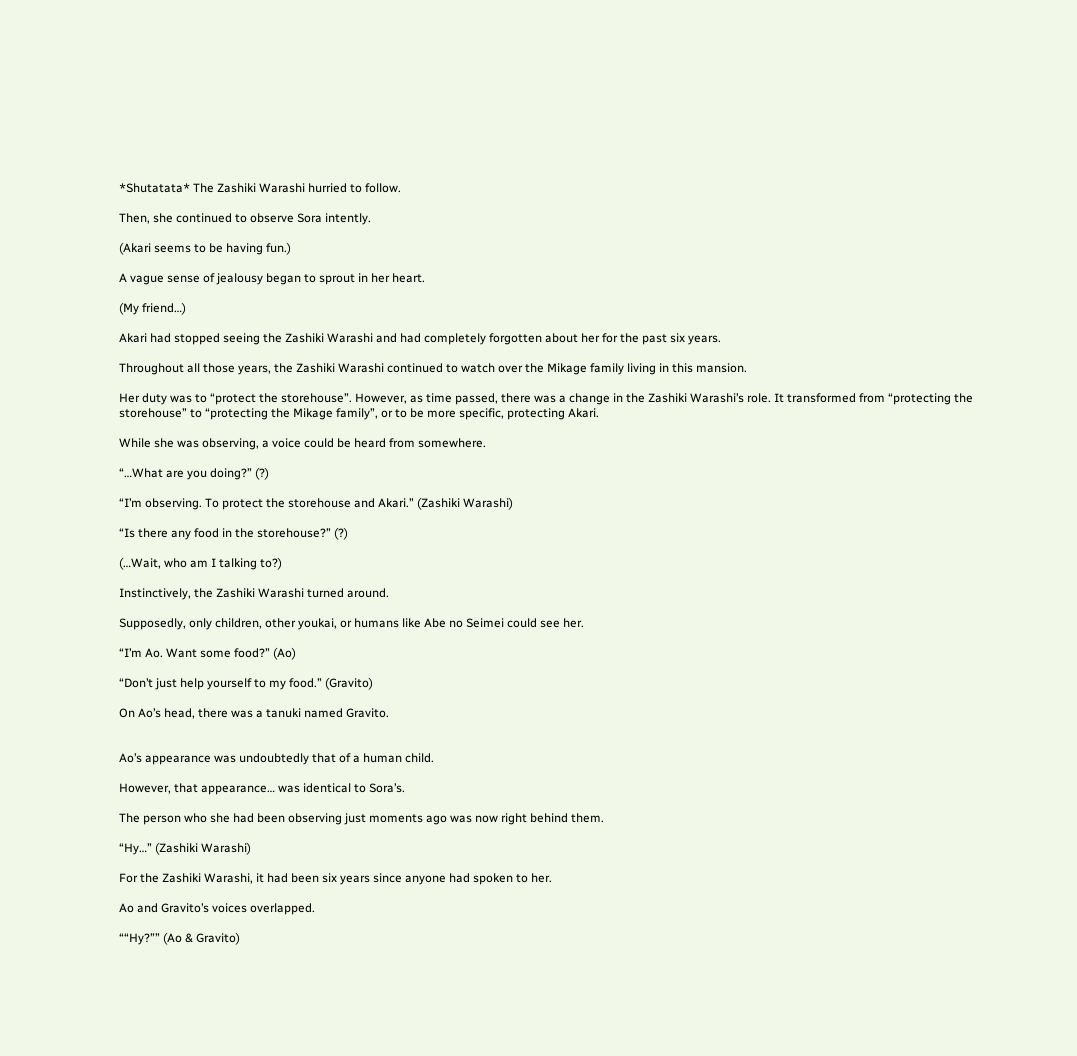*Shutatata* The Zashiki Warashi hurried to follow.

Then, she continued to observe Sora intently.

(Akari seems to be having fun.)

A vague sense of jealousy began to sprout in her heart.

(My friend…)

Akari had stopped seeing the Zashiki Warashi and had completely forgotten about her for the past six years.

Throughout all those years, the Zashiki Warashi continued to watch over the Mikage family living in this mansion.

Her duty was to “protect the storehouse”. However, as time passed, there was a change in the Zashiki Warashi’s role. It transformed from “protecting the storehouse” to “protecting the Mikage family”, or to be more specific, protecting Akari.

While she was observing, a voice could be heard from somewhere.

“…What are you doing?” (?)

“I’m observing. To protect the storehouse and Akari.” (Zashiki Warashi)

“Is there any food in the storehouse?” (?)

(…Wait, who am I talking to?)

Instinctively, the Zashiki Warashi turned around.

Supposedly, only children, other youkai, or humans like Abe no Seimei could see her.

“I’m Ao. Want some food?” (Ao)

“Don’t just help yourself to my food.” (Gravito)

On Ao’s head, there was a tanuki named Gravito.


Ao’s appearance was undoubtedly that of a human child.

However, that appearance… was identical to Sora’s.

The person who she had been observing just moments ago was now right behind them.

“Hy…” (Zashiki Warashi)

For the Zashiki Warashi, it had been six years since anyone had spoken to her.

Ao and Gravito’s voices overlapped.

““Hy?”” (Ao & Gravito)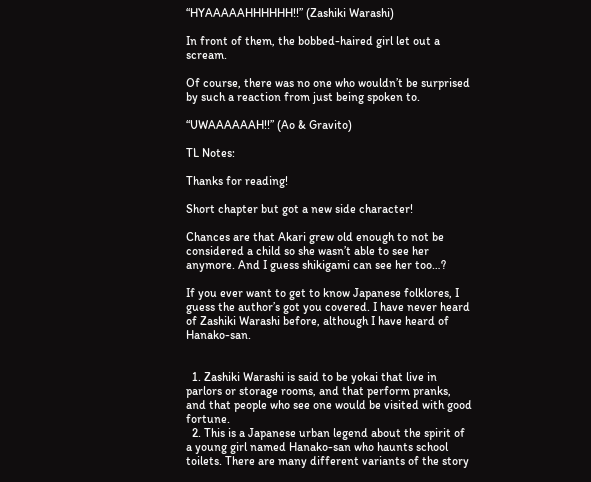“HYAAAAAHHHHHH!!” (Zashiki Warashi)

In front of them, the bobbed-haired girl let out a scream.

Of course, there was no one who wouldn’t be surprised by such a reaction from just being spoken to.

“UWAAAAAAH!!” (Ao & Gravito)

TL Notes:

Thanks for reading!

Short chapter but got a new side character!

Chances are that Akari grew old enough to not be considered a child so she wasn’t able to see her anymore. And I guess shikigami can see her too…?

If you ever want to get to know Japanese folklores, I guess the author’s got you covered. I have never heard of Zashiki Warashi before, although I have heard of Hanako-san.


  1. Zashiki Warashi is said to be yokai that live in parlors or storage rooms, and that perform pranks, and that people who see one would be visited with good fortune.
  2. This is a Japanese urban legend about the spirit of a young girl named Hanako-san who haunts school toilets. There are many different variants of the story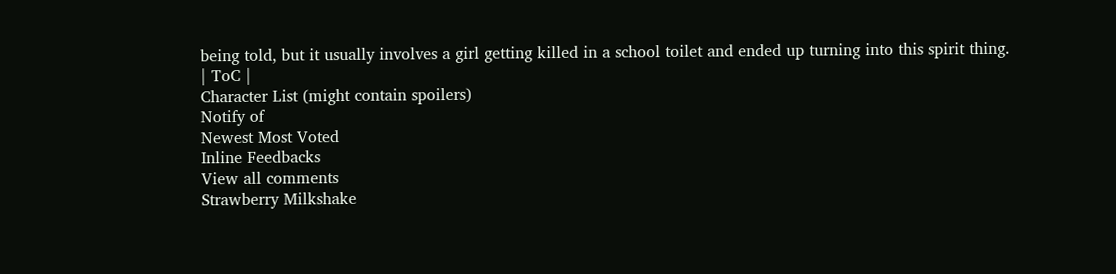being told, but it usually involves a girl getting killed in a school toilet and ended up turning into this spirit thing.
| ToC |
Character List (might contain spoilers)
Notify of
Newest Most Voted
Inline Feedbacks
View all comments
Strawberry Milkshake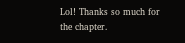Lol! Thanks so much for the chapter.